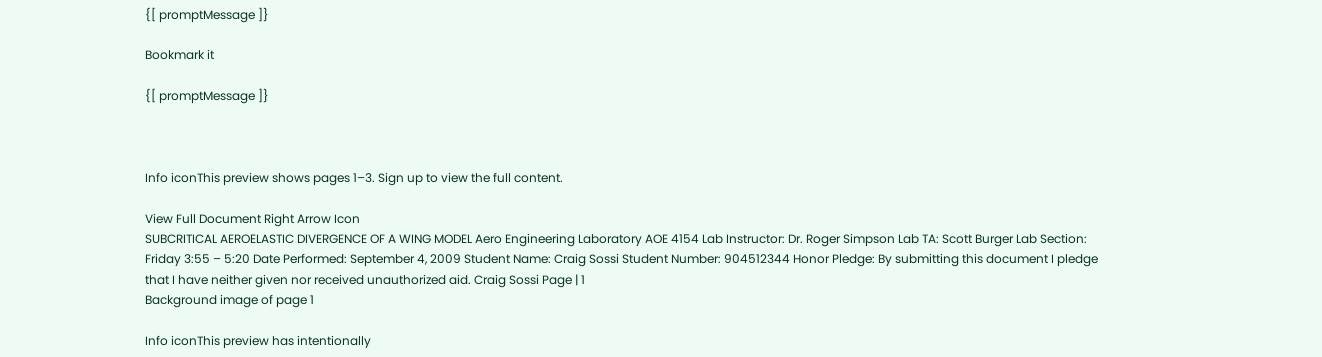{[ promptMessage ]}

Bookmark it

{[ promptMessage ]}



Info iconThis preview shows pages 1–3. Sign up to view the full content.

View Full Document Right Arrow Icon
SUBCRITICAL AEROELASTIC DIVERGENCE OF A WING MODEL Aero Engineering Laboratory AOE 4154 Lab Instructor: Dr. Roger Simpson Lab TA: Scott Burger Lab Section: Friday 3:55 – 5:20 Date Performed: September 4, 2009 Student Name: Craig Sossi Student Number: 904512344 Honor Pledge: By submitting this document I pledge that I have neither given nor received unauthorized aid. Craig Sossi Page | 1
Background image of page 1

Info iconThis preview has intentionally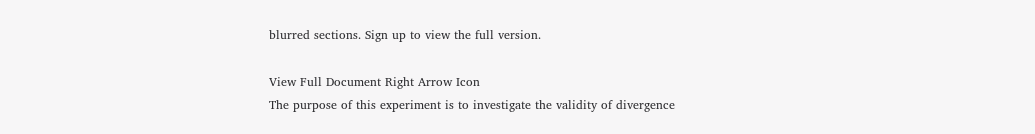blurred sections. Sign up to view the full version.

View Full Document Right Arrow Icon
The purpose of this experiment is to investigate the validity of divergence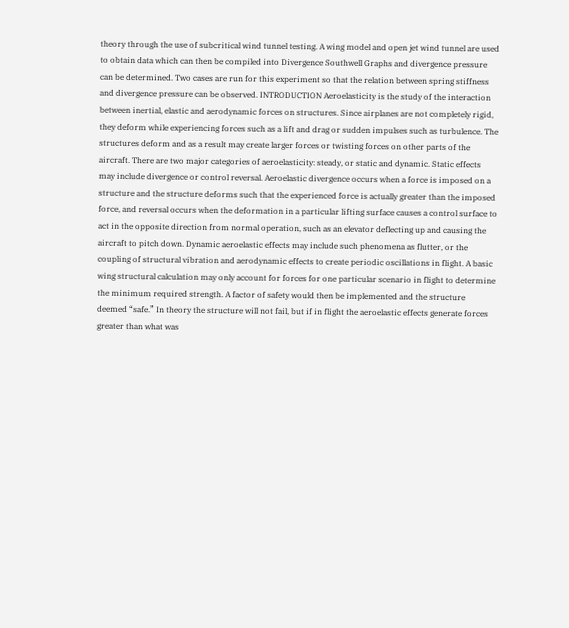theory through the use of subcritical wind tunnel testing. A wing model and open jet wind tunnel are used to obtain data which can then be compiled into Divergence Southwell Graphs and divergence pressure can be determined. Two cases are run for this experiment so that the relation between spring stiffness and divergence pressure can be observed. INTRODUCTION Aeroelasticity is the study of the interaction between inertial, elastic and aerodynamic forces on structures. Since airplanes are not completely rigid, they deform while experiencing forces such as a lift and drag or sudden impulses such as turbulence. The structures deform and as a result may create larger forces or twisting forces on other parts of the aircraft. There are two major categories of aeroelasticity: steady, or static and dynamic. Static effects may include divergence or control reversal. Aeroelastic divergence occurs when a force is imposed on a structure and the structure deforms such that the experienced force is actually greater than the imposed force, and reversal occurs when the deformation in a particular lifting surface causes a control surface to act in the opposite direction from normal operation, such as an elevator deflecting up and causing the aircraft to pitch down. Dynamic aeroelastic effects may include such phenomena as flutter, or the coupling of structural vibration and aerodynamic effects to create periodic oscillations in flight. A basic wing structural calculation may only account for forces for one particular scenario in flight to determine the minimum required strength. A factor of safety would then be implemented and the structure deemed “safe.” In theory the structure will not fail, but if in flight the aeroelastic effects generate forces greater than what was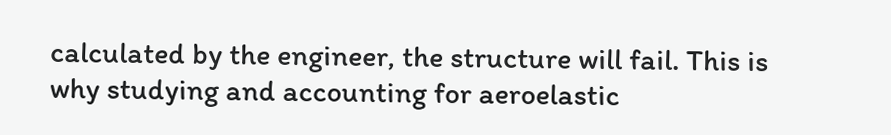calculated by the engineer, the structure will fail. This is why studying and accounting for aeroelastic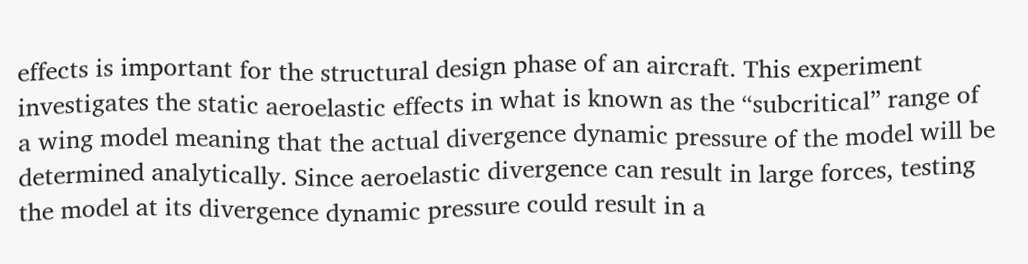effects is important for the structural design phase of an aircraft. This experiment investigates the static aeroelastic effects in what is known as the “subcritical” range of a wing model meaning that the actual divergence dynamic pressure of the model will be determined analytically. Since aeroelastic divergence can result in large forces, testing the model at its divergence dynamic pressure could result in a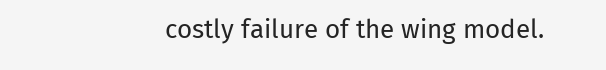costly failure of the wing model.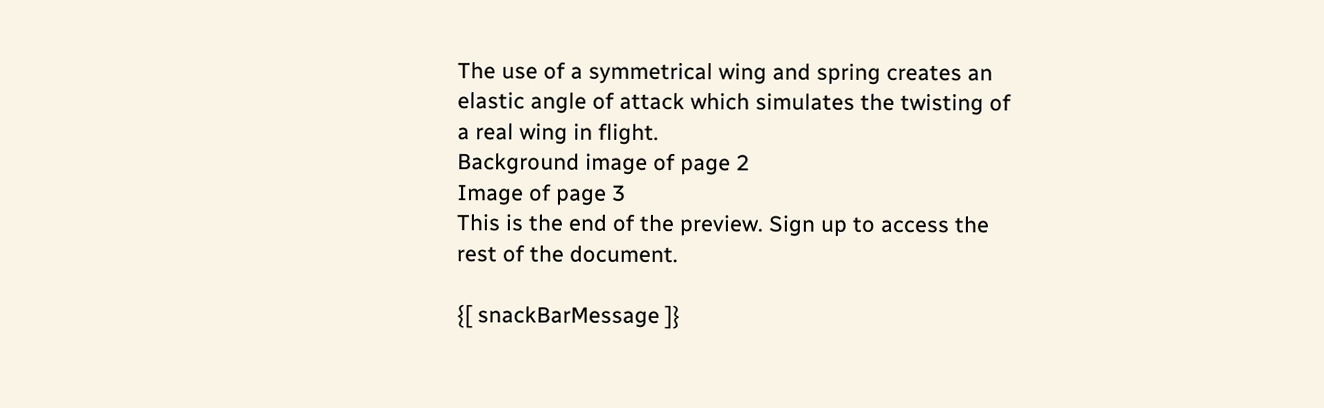The use of a symmetrical wing and spring creates an elastic angle of attack which simulates the twisting of a real wing in flight.
Background image of page 2
Image of page 3
This is the end of the preview. Sign up to access the rest of the document.

{[ snackBarMessage ]}